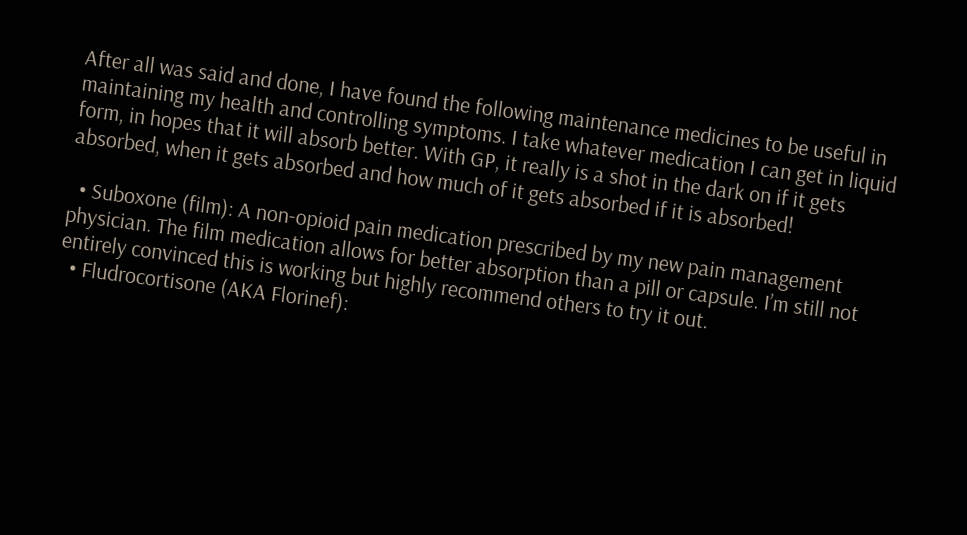After all was said and done, I have found the following maintenance medicines to be useful in maintaining my health and controlling symptoms. I take whatever medication I can get in liquid form, in hopes that it will absorb better. With GP, it really is a shot in the dark on if it gets absorbed, when it gets absorbed and how much of it gets absorbed if it is absorbed!

  • Suboxone (film): A non-opioid pain medication prescribed by my new pain management physician. The film medication allows for better absorption than a pill or capsule. I’m still not entirely convinced this is working but highly recommend others to try it out.
  • Fludrocortisone (AKA Florinef):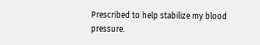Prescribed to help stabilize my blood pressure.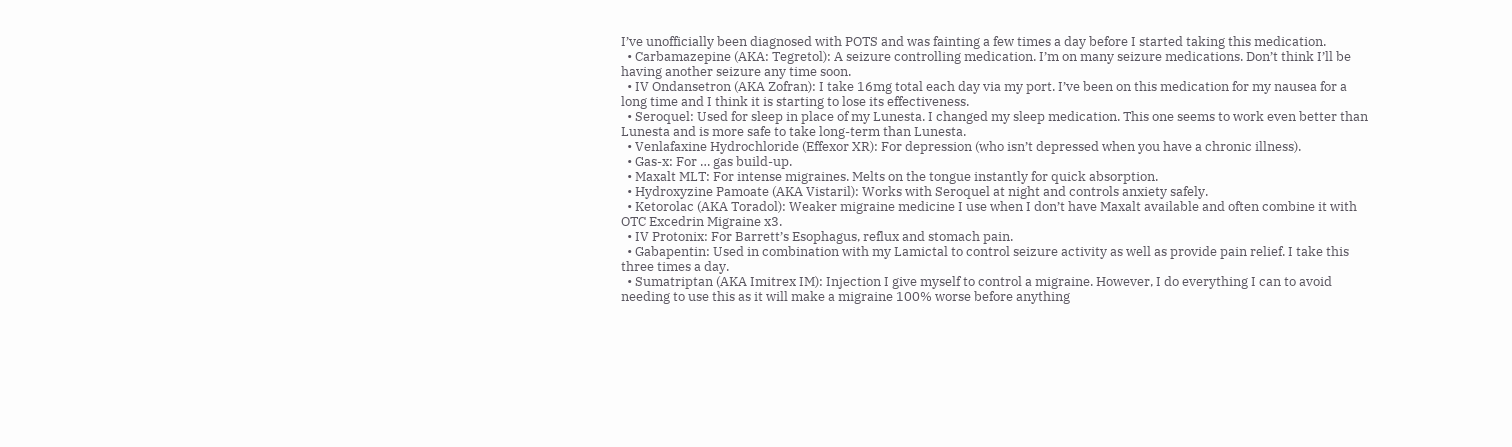I’ve unofficially been diagnosed with POTS and was fainting a few times a day before I started taking this medication.
  • Carbamazepine (AKA: Tegretol): A seizure controlling medication. I’m on many seizure medications. Don’t think I’ll be having another seizure any time soon.
  • IV Ondansetron (AKA Zofran): I take 16mg total each day via my port. I’ve been on this medication for my nausea for a long time and I think it is starting to lose its effectiveness.
  • Seroquel: Used for sleep in place of my Lunesta. I changed my sleep medication. This one seems to work even better than Lunesta and is more safe to take long-term than Lunesta.
  • Venlafaxine Hydrochloride (Effexor XR): For depression (who isn’t depressed when you have a chronic illness).
  • Gas-x: For … gas build-up.
  • Maxalt MLT: For intense migraines. Melts on the tongue instantly for quick absorption.
  • Hydroxyzine Pamoate (AKA Vistaril): Works with Seroquel at night and controls anxiety safely.
  • Ketorolac (AKA Toradol): Weaker migraine medicine I use when I don’t have Maxalt available and often combine it with OTC Excedrin Migraine x3.
  • IV Protonix: For Barrett’s Esophagus, reflux and stomach pain.
  • Gabapentin: Used in combination with my Lamictal to control seizure activity as well as provide pain relief. I take this three times a day.
  • Sumatriptan (AKA Imitrex IM): Injection I give myself to control a migraine. However, I do everything I can to avoid needing to use this as it will make a migraine 100% worse before anything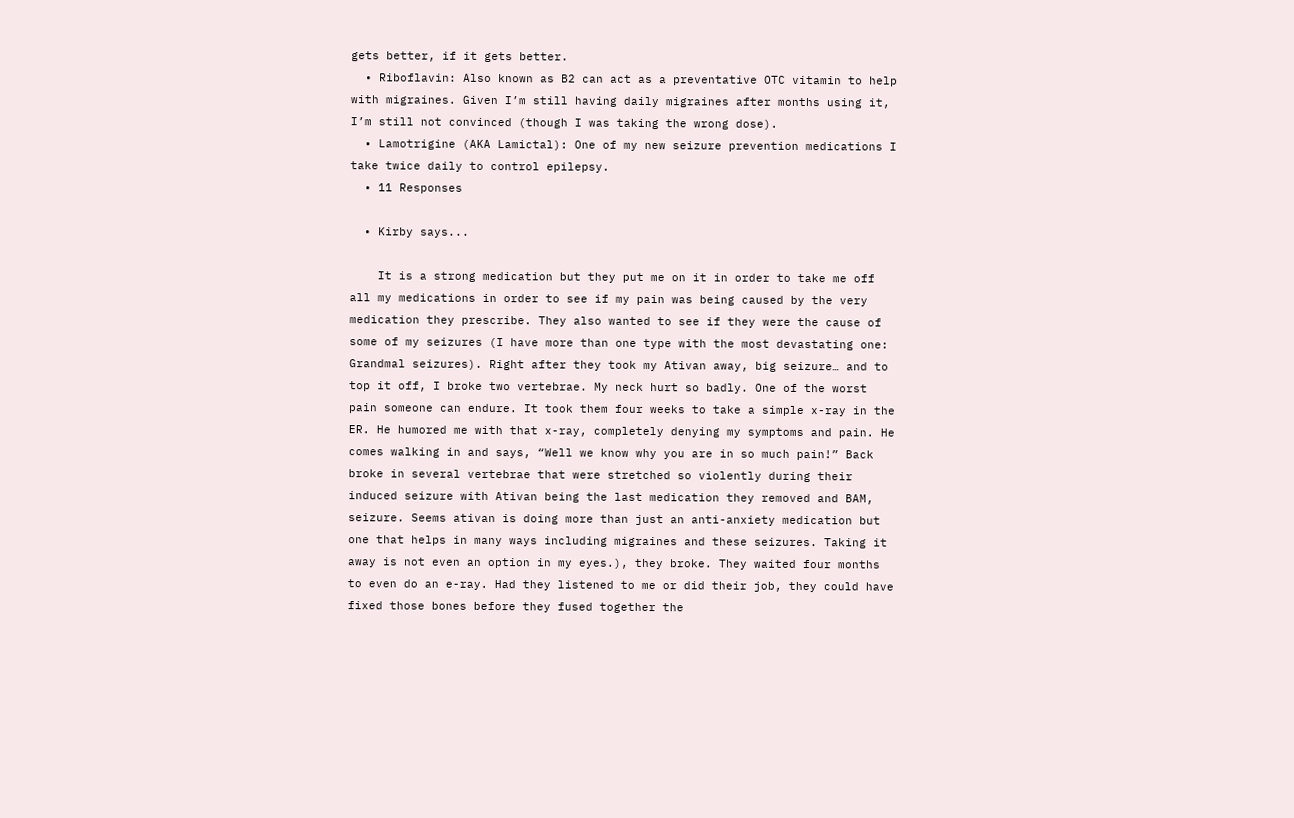gets better, if it gets better.
  • Riboflavin: Also known as B2 can act as a preventative OTC vitamin to help with migraines. Given I’m still having daily migraines after months using it, I’m still not convinced (though I was taking the wrong dose).
  • Lamotrigine (AKA Lamictal): One of my new seizure prevention medications I take twice daily to control epilepsy.
  • 11 Responses

  • Kirby says...

    It is a strong medication but they put me on it in order to take me off all my medications in order to see if my pain was being caused by the very medication they prescribe. They also wanted to see if they were the cause of some of my seizures (I have more than one type with the most devastating one: Grandmal seizures). Right after they took my Ativan away, big seizure… and to top it off, I broke two vertebrae. My neck hurt so badly. One of the worst pain someone can endure. It took them four weeks to take a simple x-ray in the ER. He humored me with that x-ray, completely denying my symptoms and pain. He comes walking in and says, “Well we know why you are in so much pain!” Back broke in several vertebrae that were stretched so violently during their induced seizure with Ativan being the last medication they removed and BAM, seizure. Seems ativan is doing more than just an anti-anxiety medication but one that helps in many ways including migraines and these seizures. Taking it away is not even an option in my eyes.), they broke. They waited four months to even do an e-ray. Had they listened to me or did their job, they could have fixed those bones before they fused together the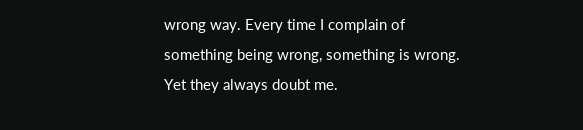wrong way. Every time I complain of something being wrong, something is wrong. Yet they always doubt me.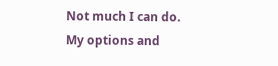Not much I can do. My options and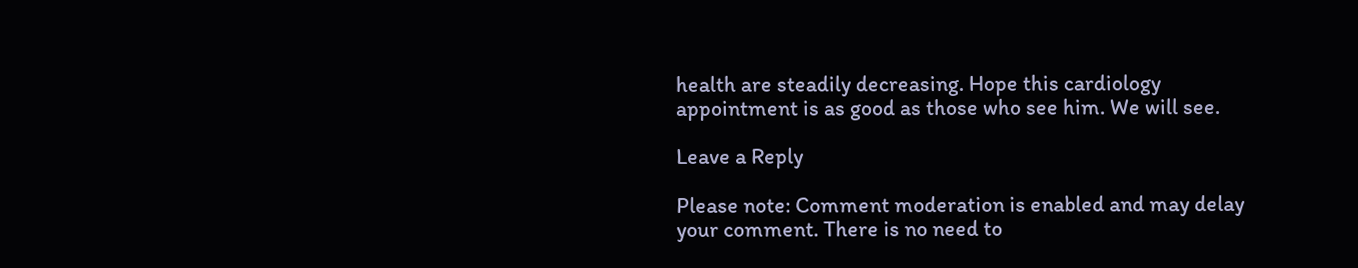health are steadily decreasing. Hope this cardiology appointment is as good as those who see him. We will see.

Leave a Reply

Please note: Comment moderation is enabled and may delay your comment. There is no need to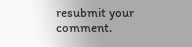resubmit your comment.